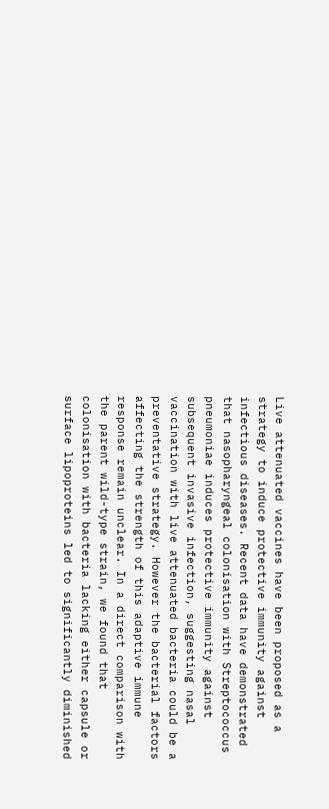Live attenuated vaccines have been proposed as a strategy to induce protective immunity against infectious diseases. Recent data have demonstrated that nasopharyngeal colonisation with Streptococcus pneumoniae induces protective immunity against subsequent invasive infection, suggesting nasal vaccination with live attenuated bacteria could be a preventative strategy. However the bacterial factors affecting the strength of this adaptive immune response remain unclear. In a direct comparison with the parent wild-type strain, we found that colonisation with bacteria lacking either capsule or surface lipoproteins led to significantly diminished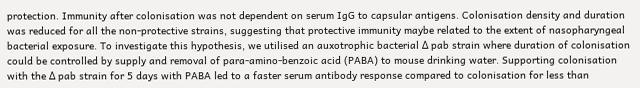protection. Immunity after colonisation was not dependent on serum IgG to capsular antigens. Colonisation density and duration was reduced for all the non-protective strains, suggesting that protective immunity maybe related to the extent of nasopharyngeal bacterial exposure. To investigate this hypothesis, we utilised an auxotrophic bacterial Δ pab strain where duration of colonisation could be controlled by supply and removal of para-amino-benzoic acid (PABA) to mouse drinking water. Supporting colonisation with the Δ pab strain for 5 days with PABA led to a faster serum antibody response compared to colonisation for less than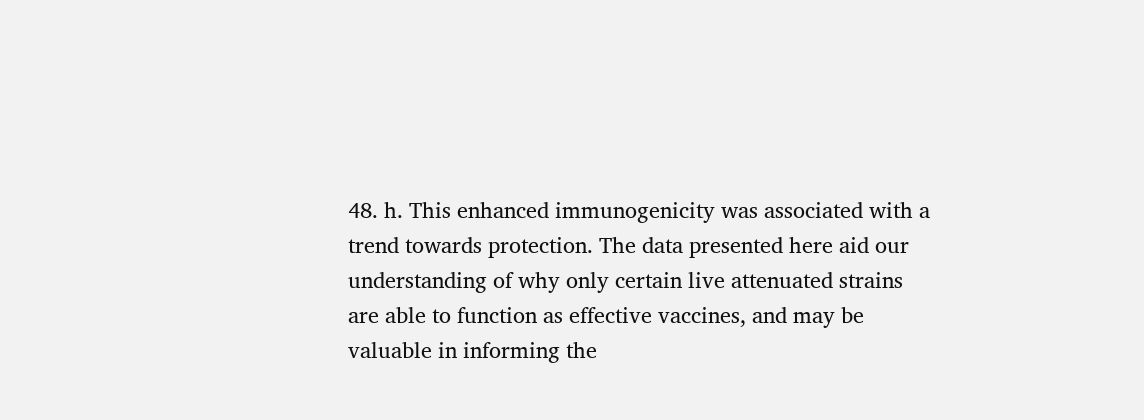48. h. This enhanced immunogenicity was associated with a trend towards protection. The data presented here aid our understanding of why only certain live attenuated strains are able to function as effective vaccines, and may be valuable in informing the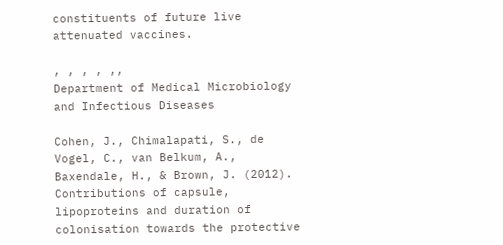constituents of future live attenuated vaccines.

, , , , ,,
Department of Medical Microbiology and Infectious Diseases

Cohen, J., Chimalapati, S., de Vogel, C., van Belkum, A., Baxendale, H., & Brown, J. (2012). Contributions of capsule, lipoproteins and duration of colonisation towards the protective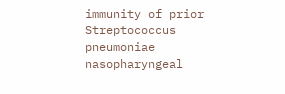immunity of prior Streptococcus pneumoniae nasopharyngeal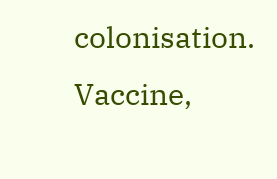colonisation. Vaccine,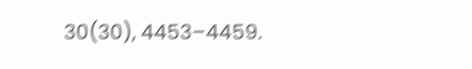30(30), 4453–4459.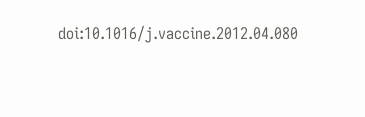doi:10.1016/j.vaccine.2012.04.080